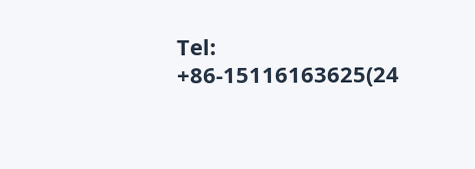Tel: +86-15116163625(24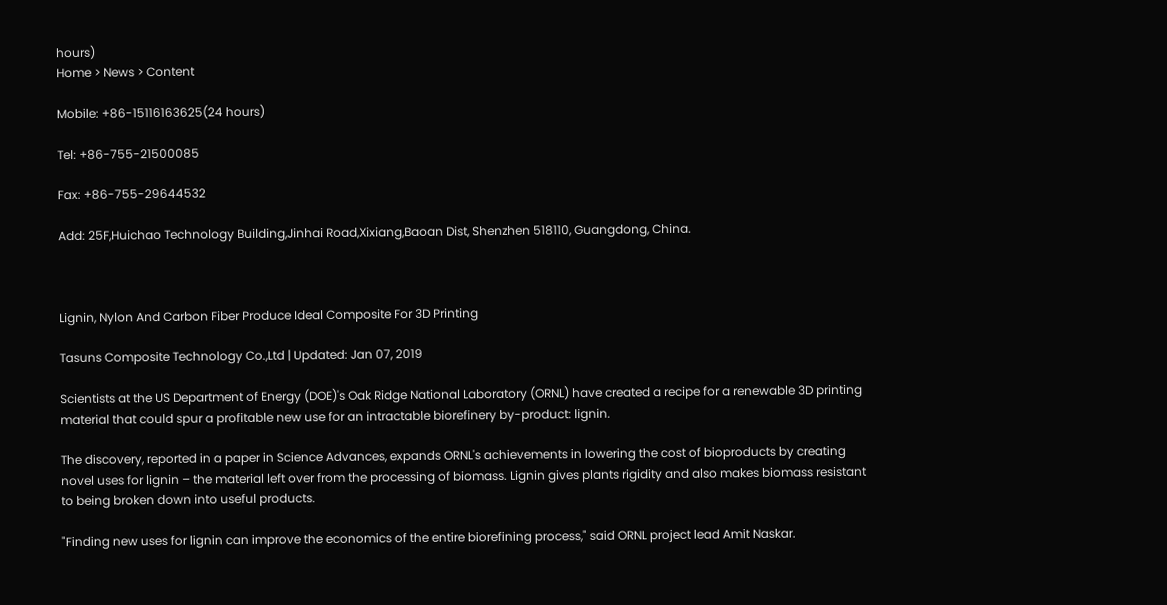hours)
Home > News > Content

Mobile: +86-15116163625(24 hours)

Tel: +86-755-21500085

Fax: +86-755-29644532

Add: 25F,Huichao Technology Building,Jinhai Road,Xixiang,Baoan Dist, Shenzhen 518110, Guangdong, China.



Lignin, Nylon And Carbon Fiber Produce Ideal Composite For 3D Printing

Tasuns Composite Technology Co.,Ltd | Updated: Jan 07, 2019

Scientists at the US Department of Energy (DOE)'s Oak Ridge National Laboratory (ORNL) have created a recipe for a renewable 3D printing material that could spur a profitable new use for an intractable biorefinery by-product: lignin.

The discovery, reported in a paper in Science Advances, expands ORNL's achievements in lowering the cost of bioproducts by creating novel uses for lignin – the material left over from the processing of biomass. Lignin gives plants rigidity and also makes biomass resistant to being broken down into useful products.

"Finding new uses for lignin can improve the economics of the entire biorefining process," said ORNL project lead Amit Naskar.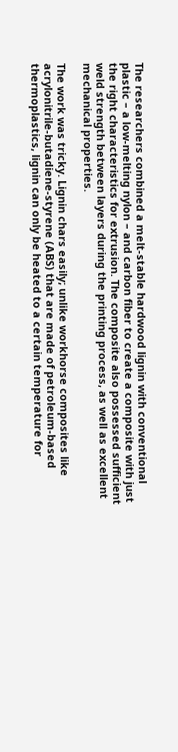The researchers combined a melt-stable hardwood lignin with conventional plastic – a low-melting nylon – and carbon fiber to create a composite with just the right characteristics for extrusion. The composite also possessed sufficient weld strength between layers during the printing process, as well as excellent mechanical properties.

The work was tricky. Lignin chars easily; unlike workhorse composites like acrylonitrile-butadiene-styrene (ABS) that are made of petroleum-based thermoplastics, lignin can only be heated to a certain temperature for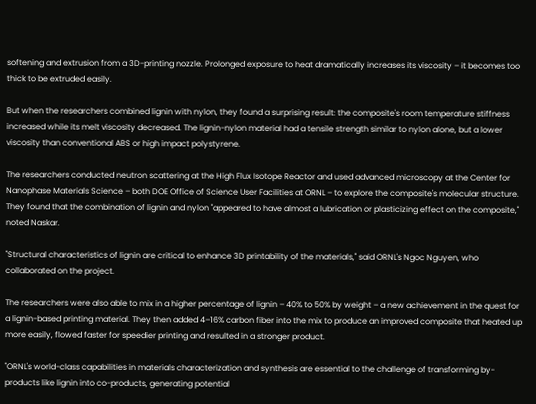softening and extrusion from a 3D-printing nozzle. Prolonged exposure to heat dramatically increases its viscosity – it becomes too thick to be extruded easily.

But when the researchers combined lignin with nylon, they found a surprising result: the composite's room temperature stiffness increased while its melt viscosity decreased. The lignin-nylon material had a tensile strength similar to nylon alone, but a lower viscosity than conventional ABS or high impact polystyrene.

The researchers conducted neutron scattering at the High Flux Isotope Reactor and used advanced microscopy at the Center for Nanophase Materials Science – both DOE Office of Science User Facilities at ORNL – to explore the composite's molecular structure. They found that the combination of lignin and nylon "appeared to have almost a lubrication or plasticizing effect on the composite," noted Naskar.

"Structural characteristics of lignin are critical to enhance 3D printability of the materials," said ORNL's Ngoc Nguyen, who collaborated on the project.

The researchers were also able to mix in a higher percentage of lignin – 40% to 50% by weight – a new achievement in the quest for a lignin-based printing material. They then added 4–16% carbon fiber into the mix to produce an improved composite that heated up more easily, flowed faster for speedier printing and resulted in a stronger product.

"ORNL's world-class capabilities in materials characterization and synthesis are essential to the challenge of transforming by-products like lignin into co-products, generating potential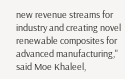new revenue streams for industry and creating novel renewable composites for advanced manufacturing," said Moe Khaleel,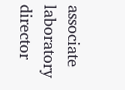associate laboratory director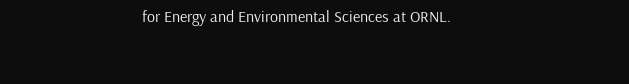for Energy and Environmental Sciences at ORNL.